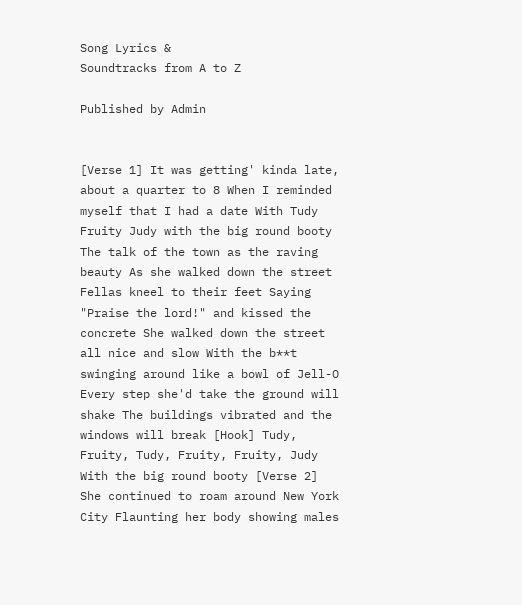Song Lyrics &
Soundtracks from A to Z

Published by Admin


[Verse 1] It was getting' kinda late, about a quarter to 8 When I reminded myself that I had a date With Tudy Fruity Judy with the big round booty The talk of the town as the raving beauty As she walked down the street Fellas kneel to their feet Saying "Praise the lord!" and kissed the concrete She walked down the street all nice and slow With the b**t swinging around like a bowl of Jell-O Every step she'd take the ground will shake The buildings vibrated and the windows will break [Hook] Tudy, Fruity, Tudy, Fruity, Fruity, Judy With the big round booty [Verse 2] She continued to roam around New York City Flaunting her body showing males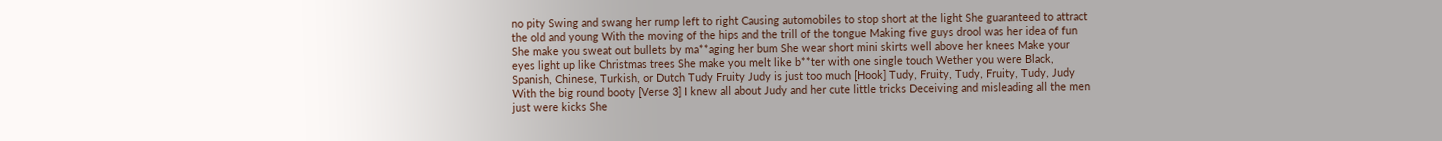no pity Swing and swang her rump left to right Causing automobiles to stop short at the light She guaranteed to attract the old and young With the moving of the hips and the trill of the tongue Making five guys drool was her idea of fun She make you sweat out bullets by ma**aging her bum She wear short mini skirts well above her knees Make your eyes light up like Christmas trees She make you melt like b**ter with one single touch Wether you were Black, Spanish, Chinese, Turkish, or Dutch Tudy Fruity Judy is just too much [Hook] Tudy, Fruity, Tudy, Fruity, Tudy, Judy With the big round booty [Verse 3] I knew all about Judy and her cute little tricks Deceiving and misleading all the men just were kicks She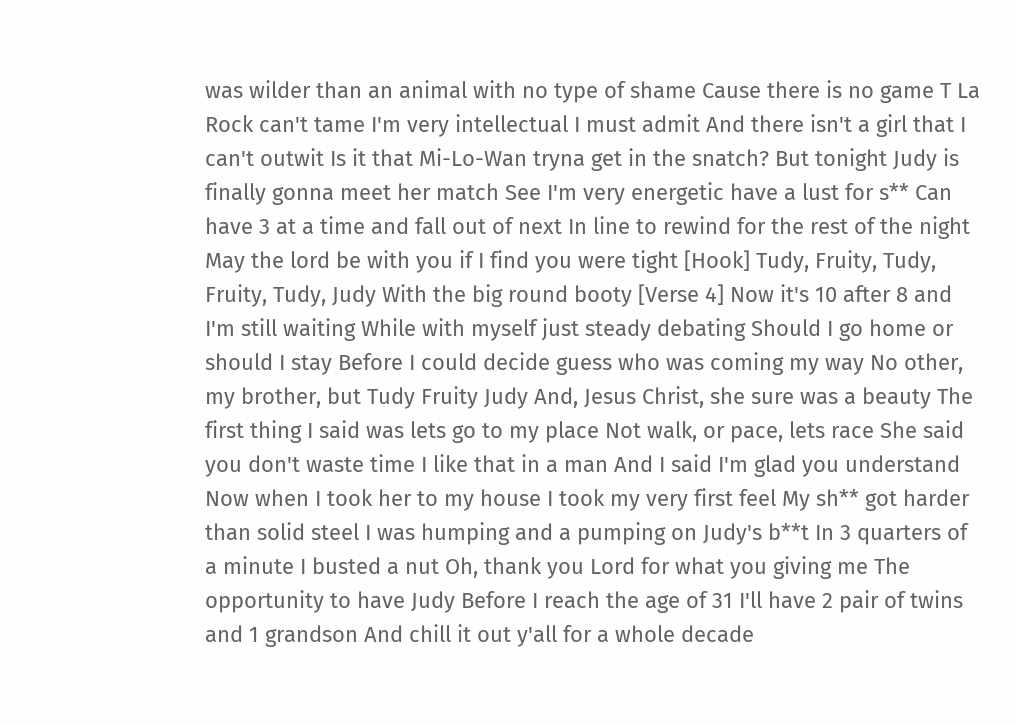was wilder than an animal with no type of shame Cause there is no game T La Rock can't tame I'm very intellectual I must admit And there isn't a girl that I can't outwit Is it that Mi-Lo-Wan tryna get in the snatch? But tonight Judy is finally gonna meet her match See I'm very energetic have a lust for s** Can have 3 at a time and fall out of next In line to rewind for the rest of the night May the lord be with you if I find you were tight [Hook] Tudy, Fruity, Tudy, Fruity, Tudy, Judy With the big round booty [Verse 4] Now it's 10 after 8 and I'm still waiting While with myself just steady debating Should I go home or should I stay Before I could decide guess who was coming my way No other, my brother, but Tudy Fruity Judy And, Jesus Christ, she sure was a beauty The first thing I said was lets go to my place Not walk, or pace, lets race She said you don't waste time I like that in a man And I said I'm glad you understand Now when I took her to my house I took my very first feel My sh** got harder than solid steel I was humping and a pumping on Judy's b**t In 3 quarters of a minute I busted a nut Oh, thank you Lord for what you giving me The opportunity to have Judy Before I reach the age of 31 I'll have 2 pair of twins and 1 grandson And chill it out y'all for a whole decade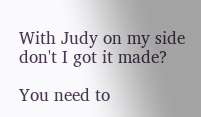With Judy on my side don't I got it made?

You need to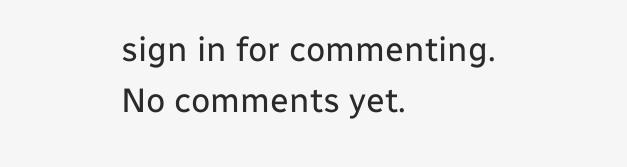sign in for commenting.
No comments yet.